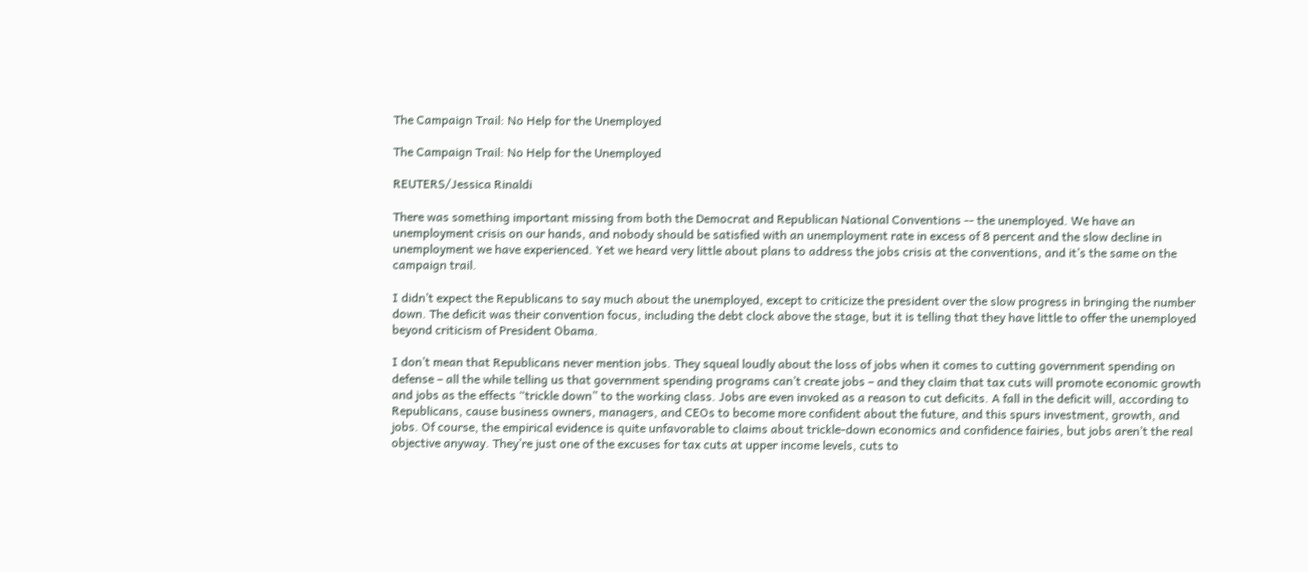The Campaign Trail: No Help for the Unemployed

The Campaign Trail: No Help for the Unemployed

REUTERS/Jessica Rinaldi

There was something important missing from both the Democrat and Republican National Conventions -- the unemployed. We have an unemployment crisis on our hands, and nobody should be satisfied with an unemployment rate in excess of 8 percent and the slow decline in unemployment we have experienced. Yet we heard very little about plans to address the jobs crisis at the conventions, and it’s the same on the campaign trail.

I didn’t expect the Republicans to say much about the unemployed, except to criticize the president over the slow progress in bringing the number down. The deficit was their convention focus, including the debt clock above the stage, but it is telling that they have little to offer the unemployed beyond criticism of President Obama.

I don’t mean that Republicans never mention jobs. They squeal loudly about the loss of jobs when it comes to cutting government spending on defense – all the while telling us that government spending programs can’t create jobs – and they claim that tax cuts will promote economic growth and jobs as the effects “trickle down” to the working class. Jobs are even invoked as a reason to cut deficits. A fall in the deficit will, according to Republicans, cause business owners, managers, and CEOs to become more confident about the future, and this spurs investment, growth, and jobs. Of course, the empirical evidence is quite unfavorable to claims about trickle-down economics and confidence fairies, but jobs aren’t the real objective anyway. They’re just one of the excuses for tax cuts at upper income levels, cuts to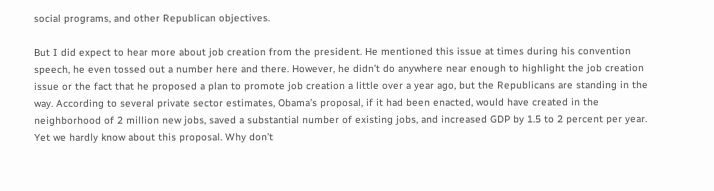social programs, and other Republican objectives.

But I did expect to hear more about job creation from the president. He mentioned this issue at times during his convention speech, he even tossed out a number here and there. However, he didn’t do anywhere near enough to highlight the job creation issue or the fact that he proposed a plan to promote job creation a little over a year ago, but the Republicans are standing in the way. According to several private sector estimates, Obama’s proposal, if it had been enacted, would have created in the neighborhood of 2 million new jobs, saved a substantial number of existing jobs, and increased GDP by 1.5 to 2 percent per year. Yet we hardly know about this proposal. Why don’t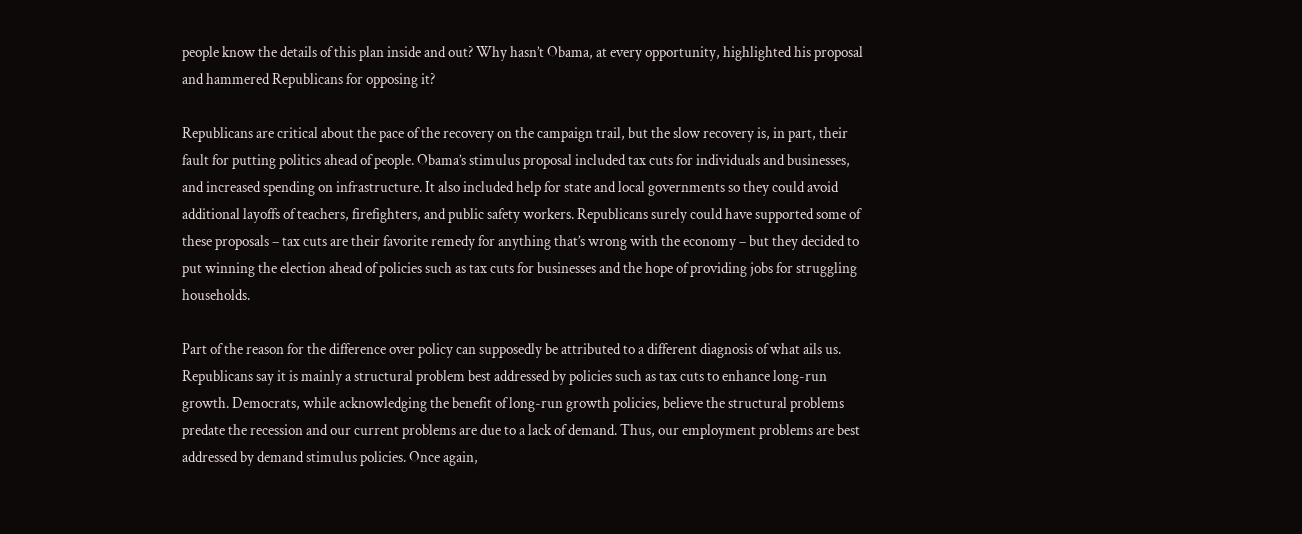people know the details of this plan inside and out? Why hasn’t Obama, at every opportunity, highlighted his proposal and hammered Republicans for opposing it?

Republicans are critical about the pace of the recovery on the campaign trail, but the slow recovery is, in part, their fault for putting politics ahead of people. Obama’s stimulus proposal included tax cuts for individuals and businesses, and increased spending on infrastructure. It also included help for state and local governments so they could avoid additional layoffs of teachers, firefighters, and public safety workers. Republicans surely could have supported some of these proposals – tax cuts are their favorite remedy for anything that’s wrong with the economy – but they decided to put winning the election ahead of policies such as tax cuts for businesses and the hope of providing jobs for struggling households.

Part of the reason for the difference over policy can supposedly be attributed to a different diagnosis of what ails us. Republicans say it is mainly a structural problem best addressed by policies such as tax cuts to enhance long-run growth. Democrats, while acknowledging the benefit of long-run growth policies, believe the structural problems predate the recession and our current problems are due to a lack of demand. Thus, our employment problems are best addressed by demand stimulus policies. Once again,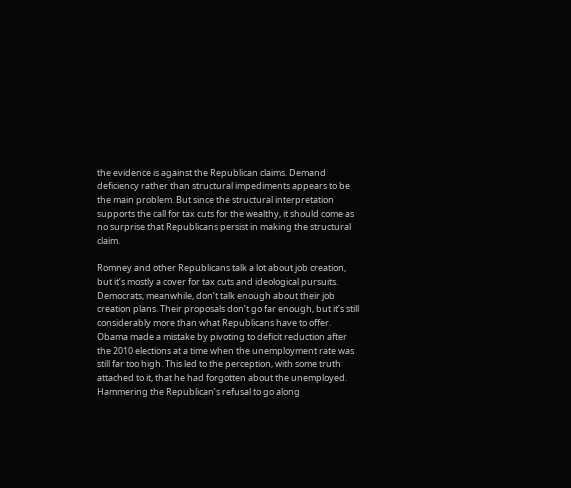the evidence is against the Republican claims. Demand deficiency rather than structural impediments appears to be the main problem. But since the structural interpretation supports the call for tax cuts for the wealthy, it should come as no surprise that Republicans persist in making the structural claim.

Romney and other Republicans talk a lot about job creation, but it’s mostly a cover for tax cuts and ideological pursuits. Democrats, meanwhile, don’t talk enough about their job creation plans. Their proposals don’t go far enough, but it’s still considerably more than what Republicans have to offer.
Obama made a mistake by pivoting to deficit reduction after the 2010 elections at a time when the unemployment rate was still far too high. This led to the perception, with some truth attached to it, that he had forgotten about the unemployed. Hammering the Republican’s refusal to go along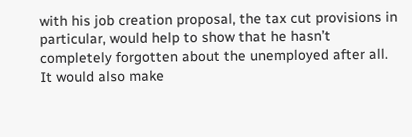with his job creation proposal, the tax cut provisions in particular, would help to show that he hasn’t completely forgotten about the unemployed after all. It would also make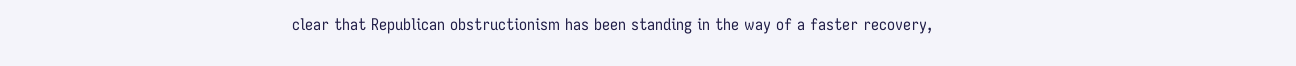clear that Republican obstructionism has been standing in the way of a faster recovery,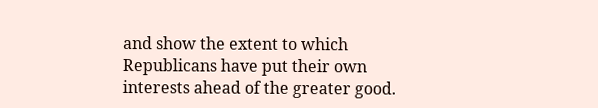and show the extent to which Republicans have put their own interests ahead of the greater good.